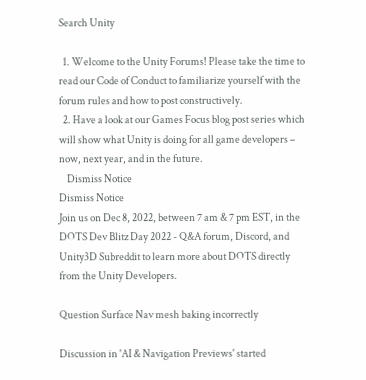Search Unity

  1. Welcome to the Unity Forums! Please take the time to read our Code of Conduct to familiarize yourself with the forum rules and how to post constructively.
  2. Have a look at our Games Focus blog post series which will show what Unity is doing for all game developers – now, next year, and in the future.
    Dismiss Notice
Dismiss Notice
Join us on Dec 8, 2022, between 7 am & 7 pm EST, in the DOTS Dev Blitz Day 2022 - Q&A forum, Discord, and Unity3D Subreddit to learn more about DOTS directly from the Unity Developers.

Question Surface Nav mesh baking incorrectly

Discussion in 'AI & Navigation Previews' started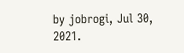by jobrogi, Jul 30, 2021.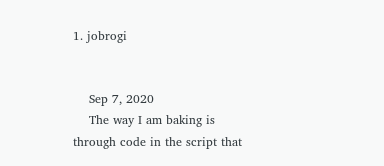1. jobrogi


    Sep 7, 2020
    The way I am baking is through code in the script that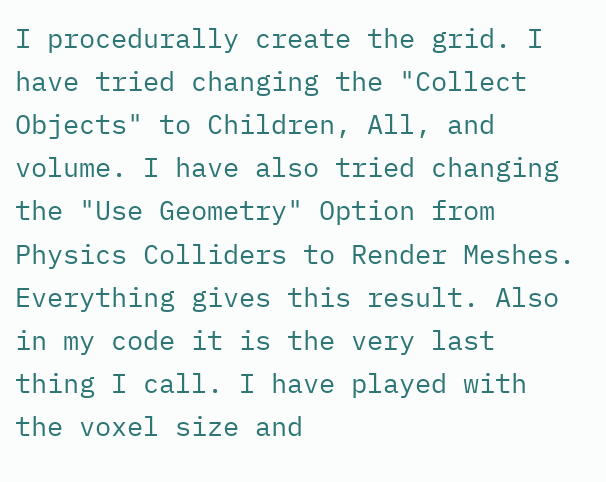I procedurally create the grid. I have tried changing the "Collect Objects" to Children, All, and volume. I have also tried changing the "Use Geometry" Option from Physics Colliders to Render Meshes. Everything gives this result. Also in my code it is the very last thing I call. I have played with the voxel size and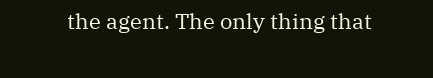the agent. The only thing that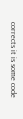corrects it is some code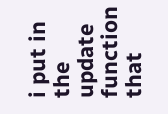i put in the update function that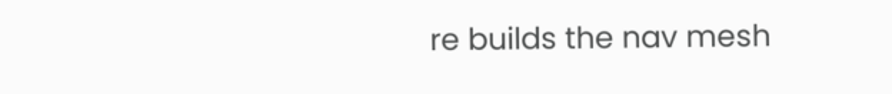re builds the nav mesh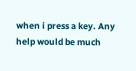when i press a key. Any help would be much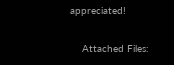appreciated!

    Attached Files: